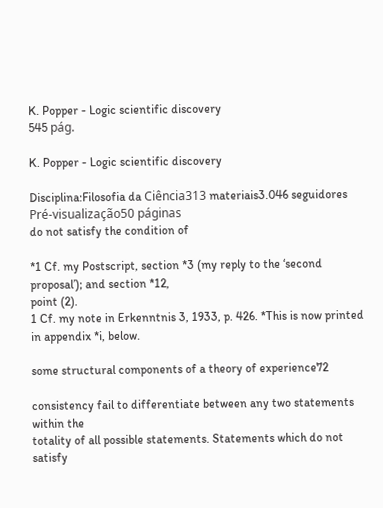K. Popper - Logic scientific discovery
545 pág.

K. Popper - Logic scientific discovery

Disciplina:Filosofia da Ciência313 materiais3.046 seguidores
Pré-visualização50 páginas
do not satisfy the condition of

*1 Cf. my Postscript, section *3 (my reply to the ‘second proposal’); and section *12,
point (2).
1 Cf. my note in Erkenntnis 3, 1933, p. 426. *This is now printed in appendix *i, below.

some structural components of a theory of experience72

consistency fail to differentiate between any two statements within the
totality of all possible statements. Statements which do not satisfy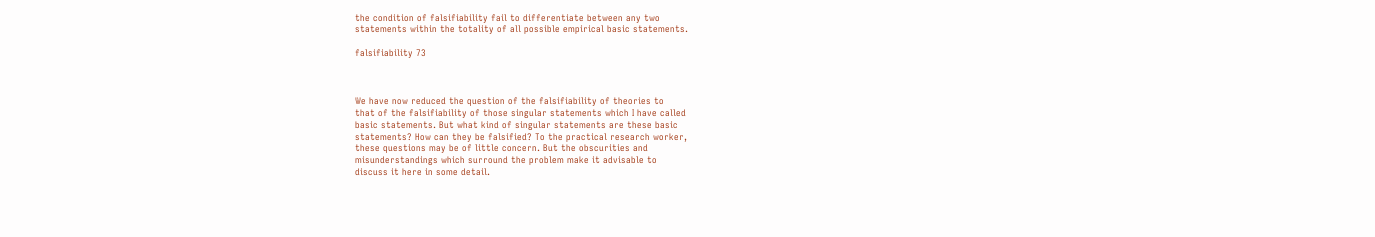the condition of falsifiability fail to differentiate between any two
statements within the totality of all possible empirical basic statements.

falsifiability 73



We have now reduced the question of the falsifiability of theories to
that of the falsifiability of those singular statements which I have called
basic statements. But what kind of singular statements are these basic
statements? How can they be falsified? To the practical research worker,
these questions may be of little concern. But the obscurities and
misunderstandings which surround the problem make it advisable to
discuss it here in some detail.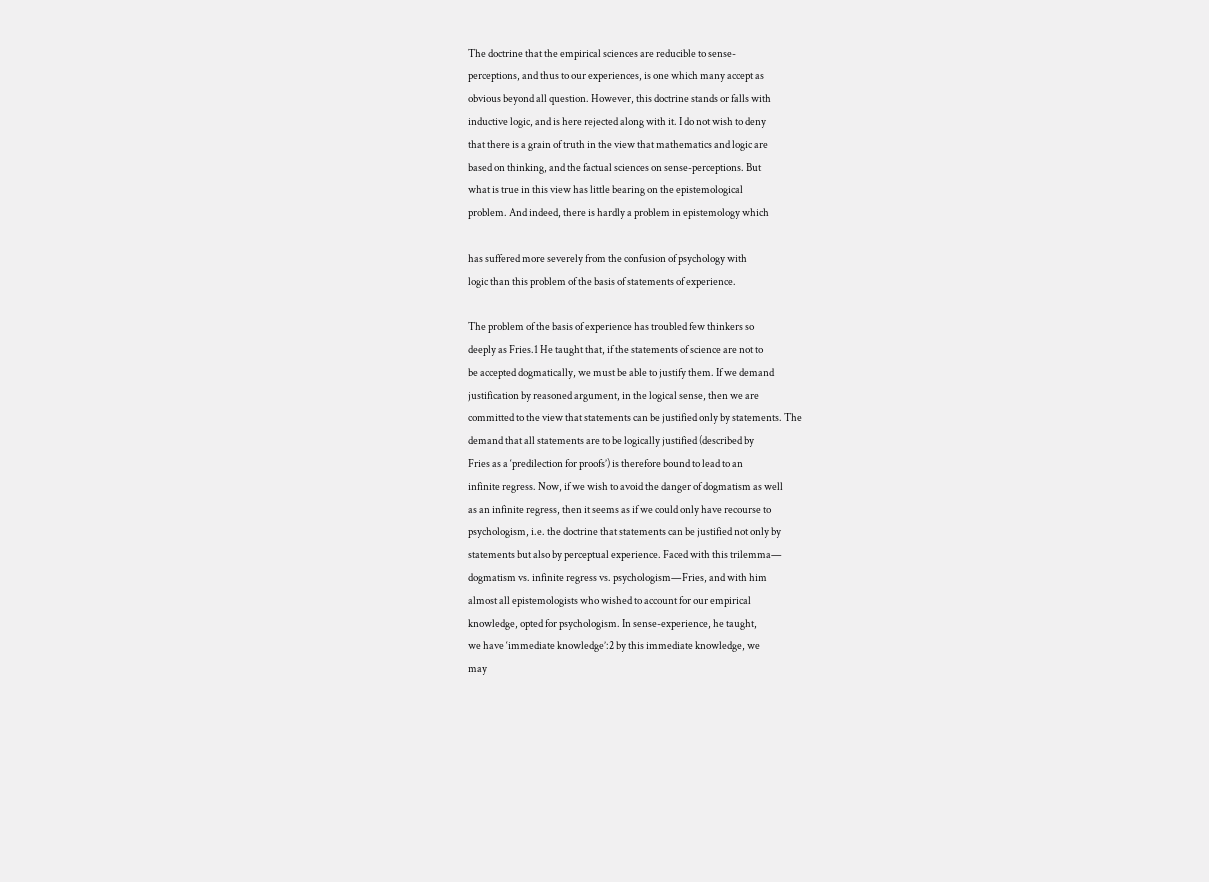The doctrine that the empirical sciences are reducible to sense-
perceptions, and thus to our experiences, is one which many accept as
obvious beyond all question. However, this doctrine stands or falls with
inductive logic, and is here rejected along with it. I do not wish to deny
that there is a grain of truth in the view that mathematics and logic are
based on thinking, and the factual sciences on sense-perceptions. But
what is true in this view has little bearing on the epistemological
problem. And indeed, there is hardly a problem in epistemology which

has suffered more severely from the confusion of psychology with
logic than this problem of the basis of statements of experience.

The problem of the basis of experience has troubled few thinkers so
deeply as Fries.1 He taught that, if the statements of science are not to
be accepted dogmatically, we must be able to justify them. If we demand
justification by reasoned argument, in the logical sense, then we are
committed to the view that statements can be justified only by statements. The
demand that all statements are to be logically justified (described by
Fries as a ‘predilection for proofs’) is therefore bound to lead to an
infinite regress. Now, if we wish to avoid the danger of dogmatism as well
as an infinite regress, then it seems as if we could only have recourse to
psychologism, i.e. the doctrine that statements can be justified not only by
statements but also by perceptual experience. Faced with this trilemma—
dogmatism vs. infinite regress vs. psychologism—Fries, and with him
almost all epistemologists who wished to account for our empirical
knowledge, opted for psychologism. In sense-experience, he taught,
we have ‘immediate knowledge’:2 by this immediate knowledge, we
may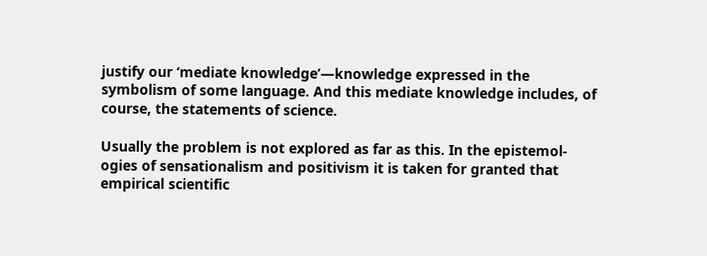justify our ‘mediate knowledge’—knowledge expressed in the
symbolism of some language. And this mediate knowledge includes, of
course, the statements of science.

Usually the problem is not explored as far as this. In the epistemol-
ogies of sensationalism and positivism it is taken for granted that
empirical scientific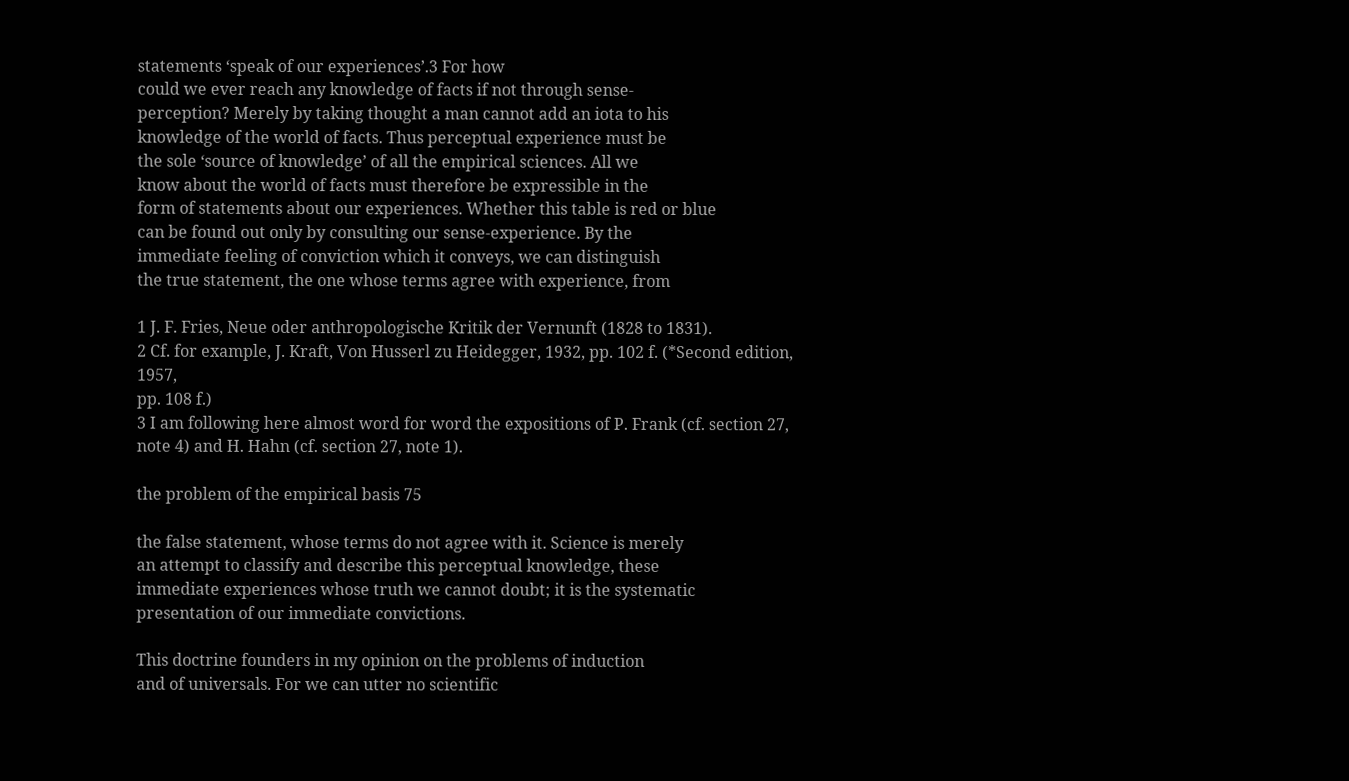statements ‘speak of our experiences’.3 For how
could we ever reach any knowledge of facts if not through sense-
perception? Merely by taking thought a man cannot add an iota to his
knowledge of the world of facts. Thus perceptual experience must be
the sole ‘source of knowledge’ of all the empirical sciences. All we
know about the world of facts must therefore be expressible in the
form of statements about our experiences. Whether this table is red or blue
can be found out only by consulting our sense-experience. By the
immediate feeling of conviction which it conveys, we can distinguish
the true statement, the one whose terms agree with experience, from

1 J. F. Fries, Neue oder anthropologische Kritik der Vernunft (1828 to 1831).
2 Cf. for example, J. Kraft, Von Husserl zu Heidegger, 1932, pp. 102 f. (*Second edition, 1957,
pp. 108 f.)
3 I am following here almost word for word the expositions of P. Frank (cf. section 27,
note 4) and H. Hahn (cf. section 27, note 1).

the problem of the empirical basis 75

the false statement, whose terms do not agree with it. Science is merely
an attempt to classify and describe this perceptual knowledge, these
immediate experiences whose truth we cannot doubt; it is the systematic
presentation of our immediate convictions.

This doctrine founders in my opinion on the problems of induction
and of universals. For we can utter no scientific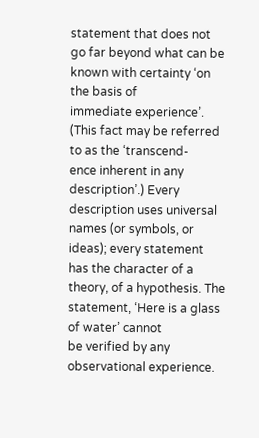statement that does not
go far beyond what can be known with certainty ‘on the basis of
immediate experience’. (This fact may be referred to as the ‘transcend-
ence inherent in any description’.) Every description uses universal
names (or symbols, or ideas); every statement has the character of a
theory, of a hypothesis. The statement, ‘Here is a glass of water’ cannot
be verified by any observational experience.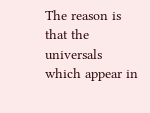The reason is that the
universals which appear in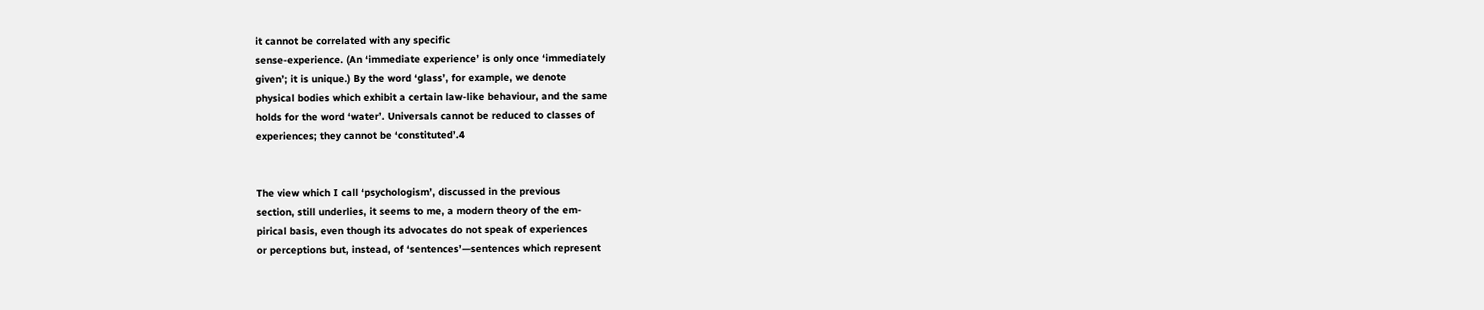it cannot be correlated with any specific
sense-experience. (An ‘immediate experience’ is only once ‘immediately
given’; it is unique.) By the word ‘glass’, for example, we denote
physical bodies which exhibit a certain law-like behaviour, and the same
holds for the word ‘water’. Universals cannot be reduced to classes of
experiences; they cannot be ‘constituted’.4


The view which I call ‘psychologism’, discussed in the previous
section, still underlies, it seems to me, a modern theory of the em-
pirical basis, even though its advocates do not speak of experiences
or perceptions but, instead, of ‘sentences’—sentences which represent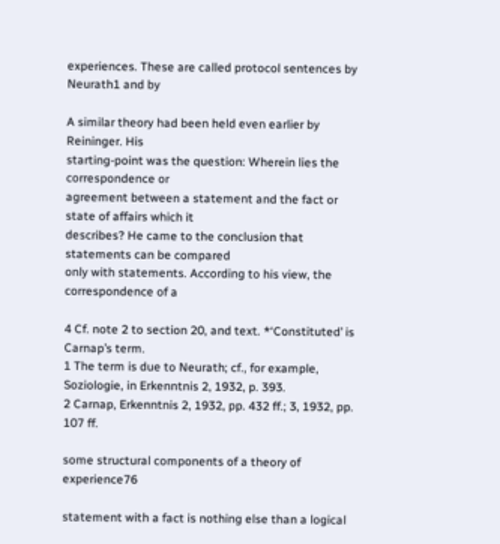experiences. These are called protocol sentences by Neurath1 and by

A similar theory had been held even earlier by Reininger. His
starting-point was the question: Wherein lies the correspondence or
agreement between a statement and the fact or state of affairs which it
describes? He came to the conclusion that statements can be compared
only with statements. According to his view, the correspondence of a

4 Cf. note 2 to section 20, and text. *‘Constituted’ is Carnap’s term.
1 The term is due to Neurath; cf., for example, Soziologie, in Erkenntnis 2, 1932, p. 393.
2 Carnap, Erkenntnis 2, 1932, pp. 432 ff.; 3, 1932, pp. 107 ff.

some structural components of a theory of experience76

statement with a fact is nothing else than a logical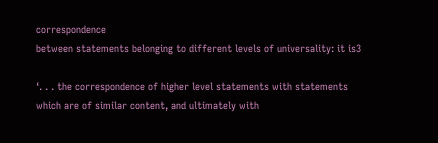correspondence
between statements belonging to different levels of universality: it is3

‘. . . the correspondence of higher level statements with statements
which are of similar content, and ultimately with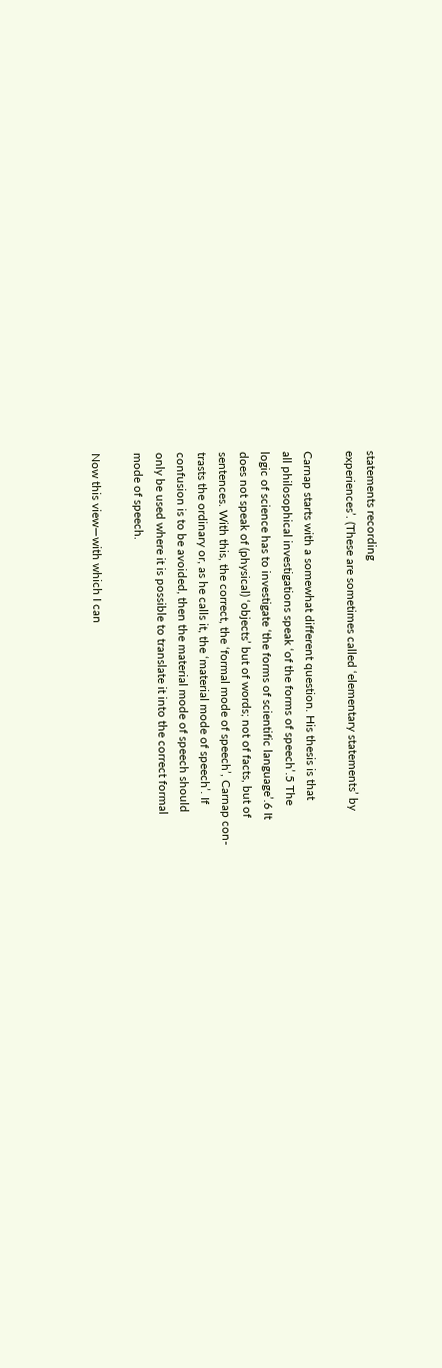statements recording
experiences’. (These are sometimes called ‘elementary statements’ by

Carnap starts with a somewhat different question. His thesis is that
all philosophical investigations speak ‘of the forms of speech’.5 The
logic of science has to investigate ‘the forms of scientific language’.6 It
does not speak of (physical) ‘objects’ but of words; not of facts, but of
sentences. With this, the correct, the ‘formal mode of speech’, Carnap con-
trasts the ordinary or, as he calls it, the ‘material mode of speech’. If
confusion is to be avoided, then the material mode of speech should
only be used where it is possible to translate it into the correct formal
mode of speech.

Now this view—with which I can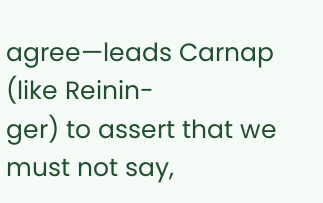agree—leads Carnap (like Reinin-
ger) to assert that we must not say,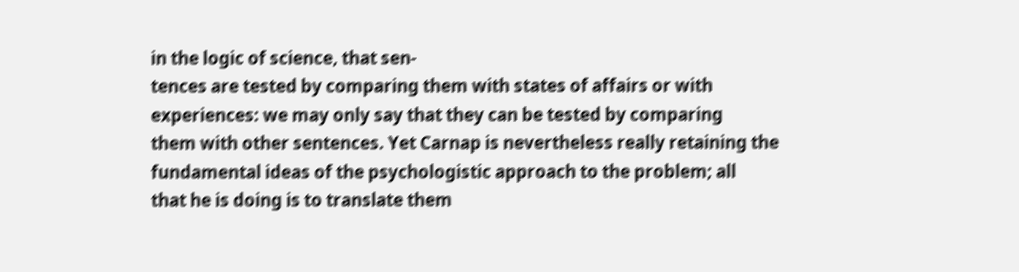in the logic of science, that sen-
tences are tested by comparing them with states of affairs or with
experiences: we may only say that they can be tested by comparing
them with other sentences. Yet Carnap is nevertheless really retaining the
fundamental ideas of the psychologistic approach to the problem; all
that he is doing is to translate them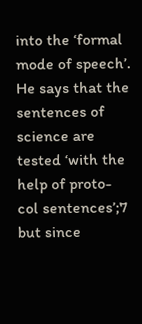into the ‘formal mode of speech’.
He says that the sentences of science are tested ‘with the help of proto-
col sentences’;7 but since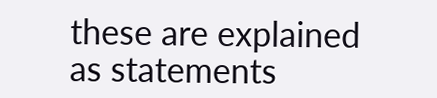these are explained as statements